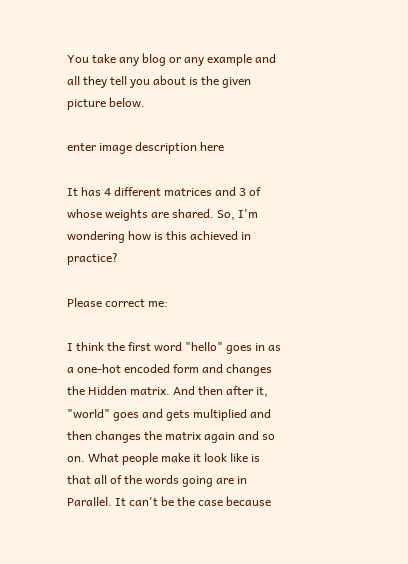You take any blog or any example and all they tell you about is the given picture below.

enter image description here

It has 4 different matrices and 3 of whose weights are shared. So, I'm wondering how is this achieved in practice?

Please correct me:

I think the first word "hello" goes in as a one-hot encoded form and changes the Hidden matrix. And then after it, "world" goes and gets multiplied and then changes the matrix again and so on. What people make it look like is that all of the words going are in Parallel. It can't be the case because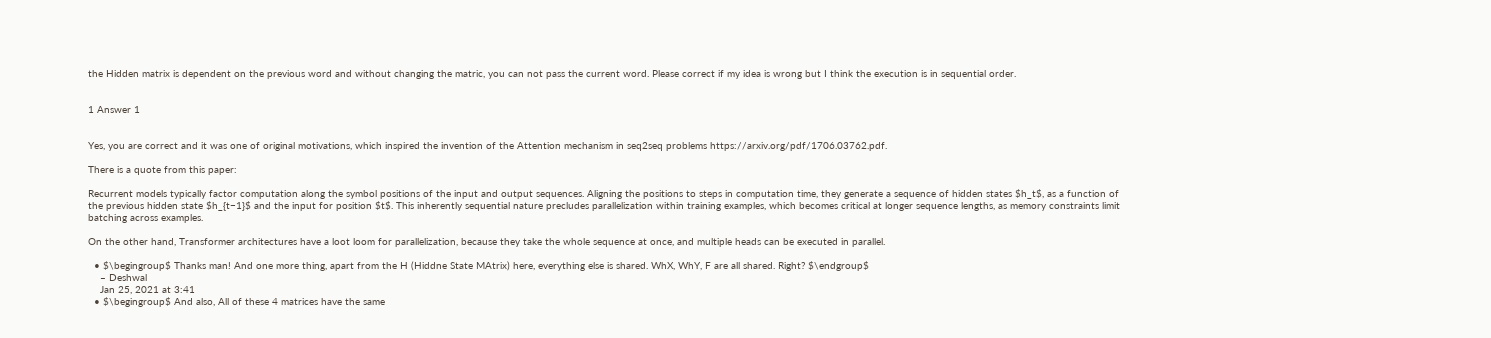the Hidden matrix is dependent on the previous word and without changing the matric, you can not pass the current word. Please correct if my idea is wrong but I think the execution is in sequential order.


1 Answer 1


Yes, you are correct and it was one of original motivations, which inspired the invention of the Attention mechanism in seq2seq problems https://arxiv.org/pdf/1706.03762.pdf.

There is a quote from this paper:

Recurrent models typically factor computation along the symbol positions of the input and output sequences. Aligning the positions to steps in computation time, they generate a sequence of hidden states $h_t$, as a function of the previous hidden state $h_{t−1}$ and the input for position $t$. This inherently sequential nature precludes parallelization within training examples, which becomes critical at longer sequence lengths, as memory constraints limit batching across examples.

On the other hand, Transformer architectures have a loot loom for parallelization, because they take the whole sequence at once, and multiple heads can be executed in parallel.

  • $\begingroup$ Thanks man! And one more thing, apart from the H (Hiddne State MAtrix) here, everything else is shared. WhX, WhY, F are all shared. Right? $\endgroup$
    – Deshwal
    Jan 25, 2021 at 3:41
  • $\begingroup$ And also, All of these 4 matrices have the same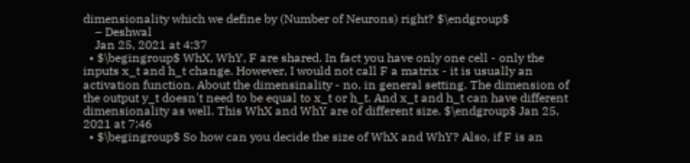dimensionality which we define by (Number of Neurons) right? $\endgroup$
    – Deshwal
    Jan 25, 2021 at 4:37
  • $\begingroup$ WhX, WhY, F are shared. In fact you have only one cell - only the inputs x_t and h_t change. However, I would not call F a matrix - it is usually an activation function. About the dimensinality - no, in general setting. The dimension of the output y_t doesn't need to be equal to x_t or h_t. And x_t and h_t can have different dimensionality as well. This WhX and WhY are of different size. $\endgroup$ Jan 25, 2021 at 7:46
  • $\begingroup$ So how can you decide the size of WhX and WhY? Also, if F is an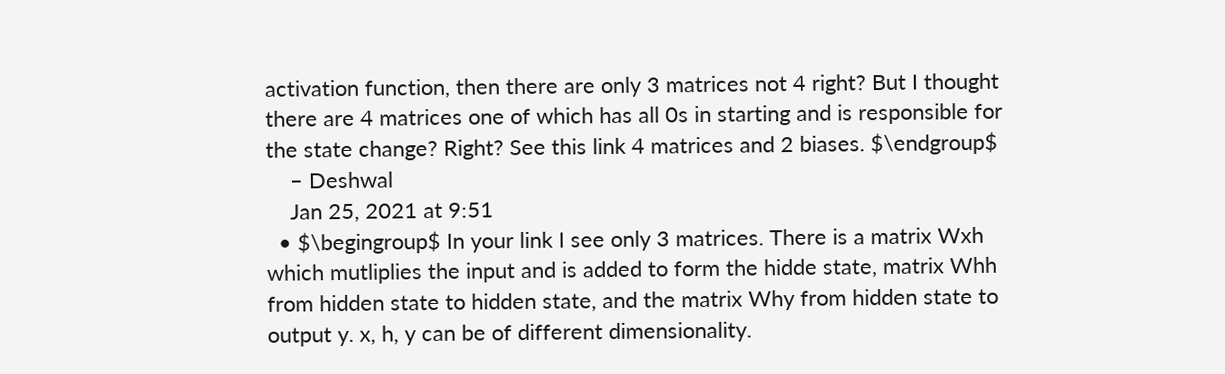activation function, then there are only 3 matrices not 4 right? But I thought there are 4 matrices one of which has all 0s in starting and is responsible for the state change? Right? See this link 4 matrices and 2 biases. $\endgroup$
    – Deshwal
    Jan 25, 2021 at 9:51
  • $\begingroup$ In your link I see only 3 matrices. There is a matrix Wxh which mutliplies the input and is added to form the hidde state, matrix Whh from hidden state to hidden state, and the matrix Why from hidden state to output y. x, h, y can be of different dimensionality.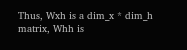Thus, Wxh is a dim_x * dim_h matrix, Whh is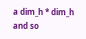a dim_h * dim_h and so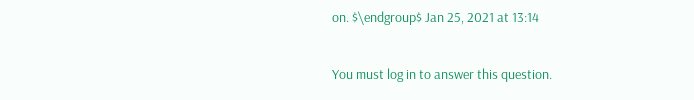on. $\endgroup$ Jan 25, 2021 at 13:14

You must log in to answer this question.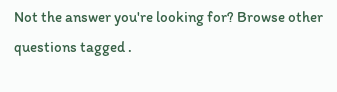Not the answer you're looking for? Browse other questions tagged .